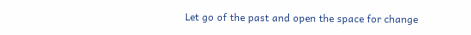Let go of the past and open the space for change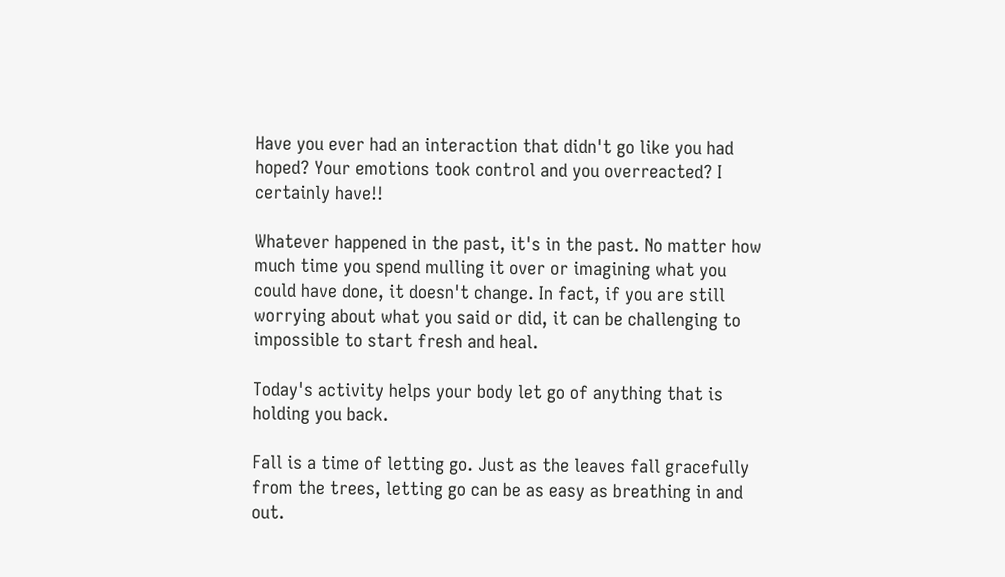Have you ever had an interaction that didn't go like you had hoped? Your emotions took control and you overreacted? I certainly have!!

Whatever happened in the past, it's in the past. No matter how much time you spend mulling it over or imagining what you could have done, it doesn't change. In fact, if you are still worrying about what you said or did, it can be challenging to impossible to start fresh and heal.

Today's activity helps your body let go of anything that is holding you back.

Fall is a time of letting go. Just as the leaves fall gracefully from the trees, letting go can be as easy as breathing in and out.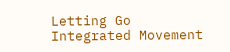Letting Go Integrated Movement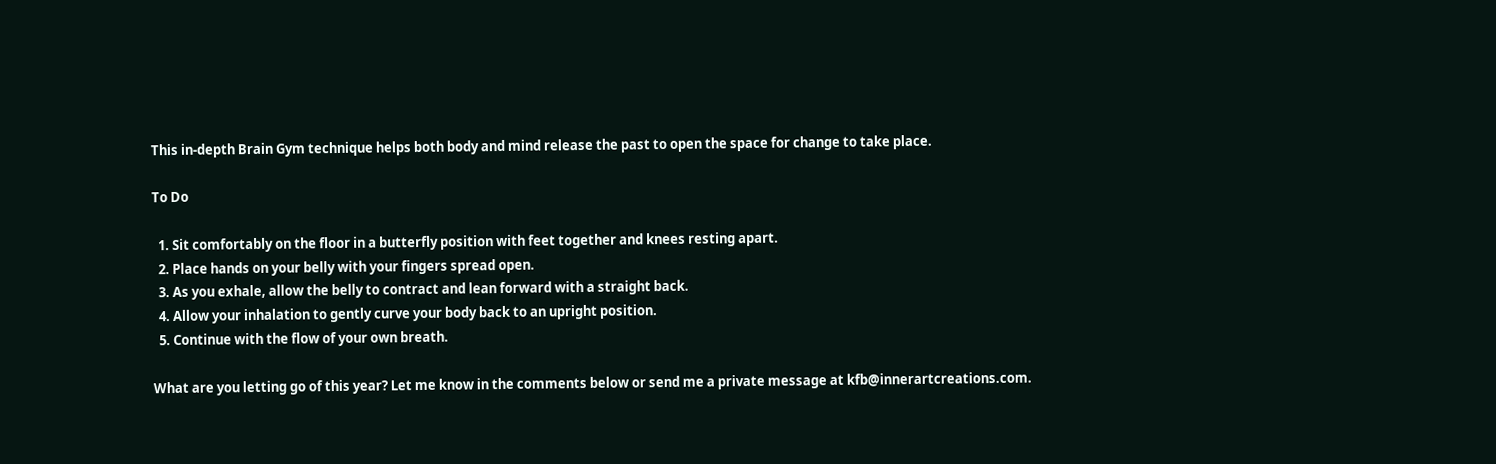This in-depth Brain Gym technique helps both body and mind release the past to open the space for change to take place.

To Do

  1. Sit comfortably on the floor in a butterfly position with feet together and knees resting apart.
  2. Place hands on your belly with your fingers spread open.
  3. As you exhale, allow the belly to contract and lean forward with a straight back.
  4. Allow your inhalation to gently curve your body back to an upright position.
  5. Continue with the flow of your own breath.

What are you letting go of this year? Let me know in the comments below or send me a private message at kfb@innerartcreations.com.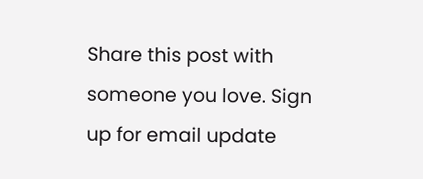Share this post with someone you love. Sign up for email update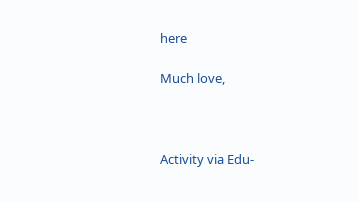here

Much love,



Activity via Edu-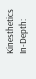Kinesthetics In-Depth: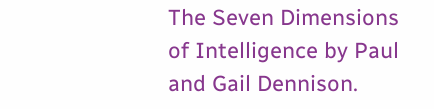The Seven Dimensions of Intelligence by Paul and Gail Dennison.